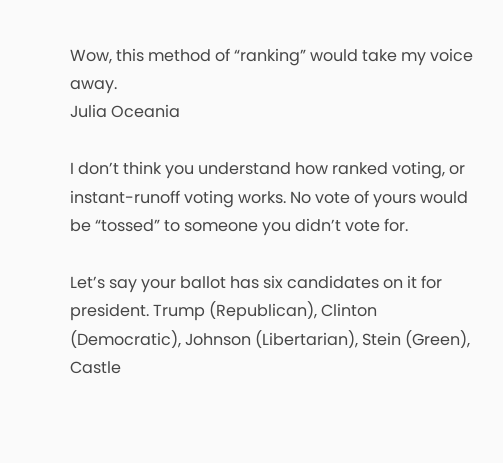Wow, this method of “ranking” would take my voice away.
Julia Oceania

I don’t think you understand how ranked voting, or instant-runoff voting works. No vote of yours would be “tossed” to someone you didn’t vote for.

Let’s say your ballot has six candidates on it for president. Trump (Republican), Clinton (Democratic), Johnson (Libertarian), Stein (Green), Castle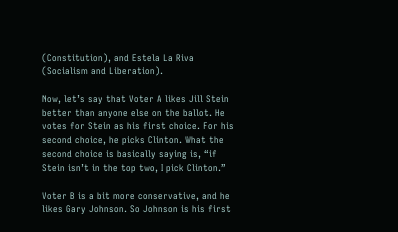(Constitution), and Estela La Riva (Socialism and Liberation).

Now, let’s say that Voter A likes Jill Stein better than anyone else on the ballot. He votes for Stein as his first choice. For his second choice, he picks Clinton. What the second choice is basically saying is, “if Stein isn’t in the top two, I pick Clinton.”

Voter B is a bit more conservative, and he likes Gary Johnson. So Johnson is his first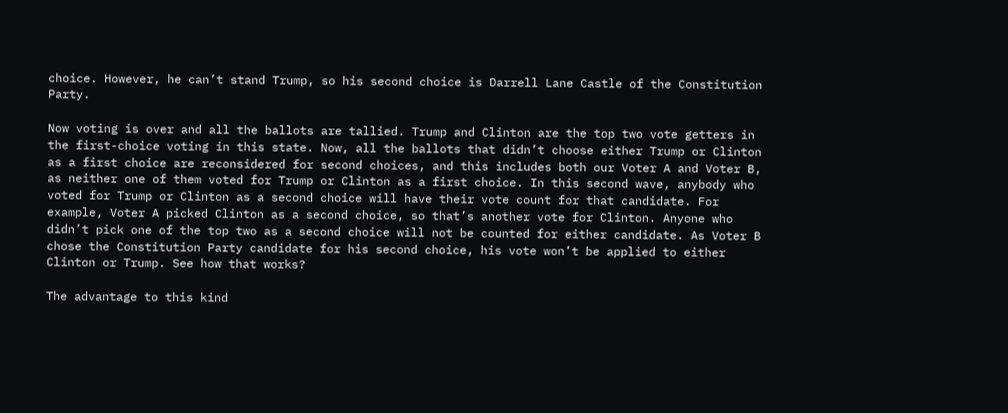choice. However, he can’t stand Trump, so his second choice is Darrell Lane Castle of the Constitution Party.

Now voting is over and all the ballots are tallied. Trump and Clinton are the top two vote getters in the first-choice voting in this state. Now, all the ballots that didn’t choose either Trump or Clinton as a first choice are reconsidered for second choices, and this includes both our Voter A and Voter B, as neither one of them voted for Trump or Clinton as a first choice. In this second wave, anybody who voted for Trump or Clinton as a second choice will have their vote count for that candidate. For example, Voter A picked Clinton as a second choice, so that’s another vote for Clinton. Anyone who didn’t pick one of the top two as a second choice will not be counted for either candidate. As Voter B chose the Constitution Party candidate for his second choice, his vote won’t be applied to either Clinton or Trump. See how that works?

The advantage to this kind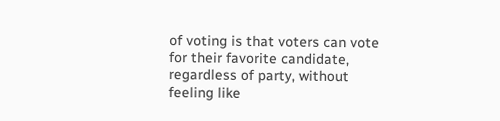of voting is that voters can vote for their favorite candidate, regardless of party, without feeling like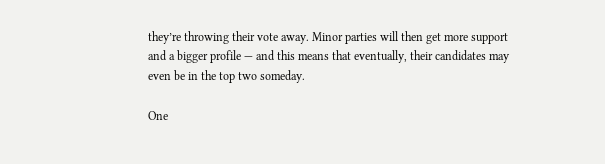they’re throwing their vote away. Minor parties will then get more support and a bigger profile — and this means that eventually, their candidates may even be in the top two someday.

One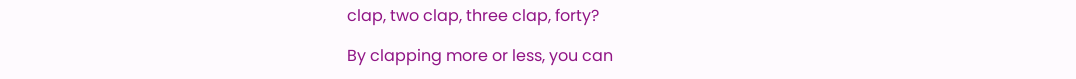clap, two clap, three clap, forty?

By clapping more or less, you can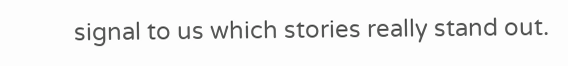signal to us which stories really stand out.